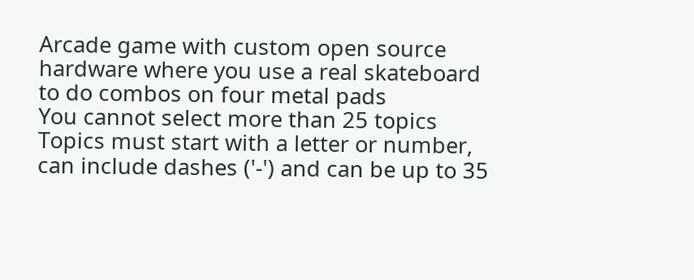Arcade game with custom open source hardware where you use a real skateboard to do combos on four metal pads
You cannot select more than 25 topics Topics must start with a letter or number, can include dashes ('-') and can be up to 35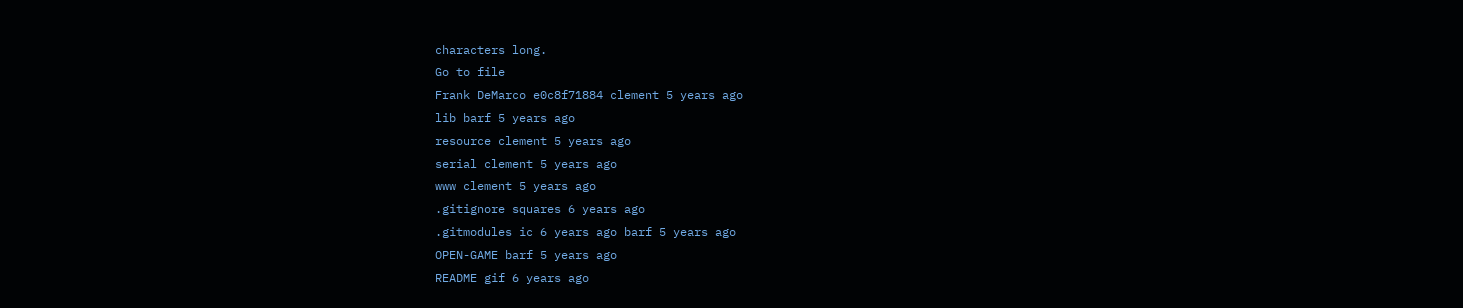characters long.
Go to file
Frank DeMarco e0c8f71884 clement 5 years ago
lib barf 5 years ago
resource clement 5 years ago
serial clement 5 years ago
www clement 5 years ago
.gitignore squares 6 years ago
.gitmodules ic 6 years ago barf 5 years ago
OPEN-GAME barf 5 years ago
README gif 6 years ago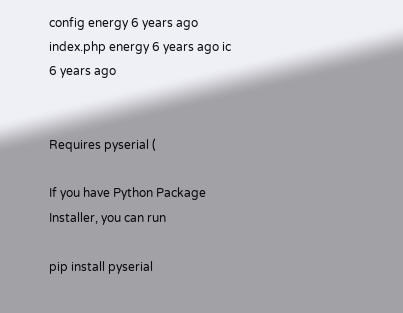config energy 6 years ago
index.php energy 6 years ago ic 6 years ago


Requires pyserial (

If you have Python Package Installer, you can run

pip install pyserial